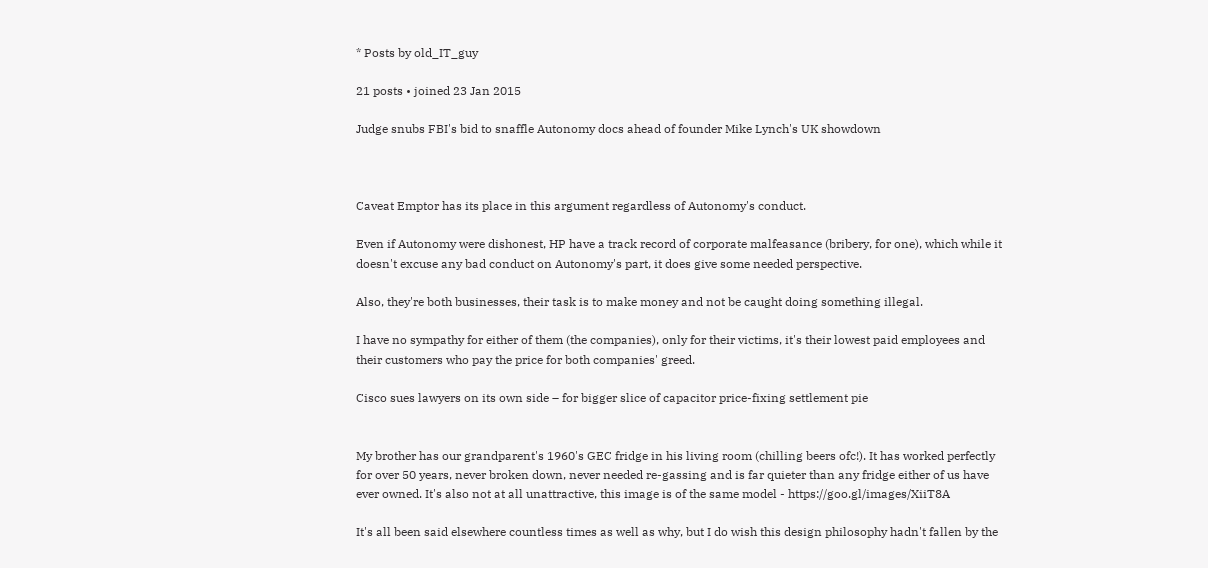* Posts by old_IT_guy

21 posts • joined 23 Jan 2015

Judge snubs FBI's bid to snaffle Autonomy docs ahead of founder Mike Lynch's UK showdown



Caveat Emptor has its place in this argument regardless of Autonomy's conduct.

Even if Autonomy were dishonest, HP have a track record of corporate malfeasance (bribery, for one), which while it doesn't excuse any bad conduct on Autonomy's part, it does give some needed perspective.

Also, they're both businesses, their task is to make money and not be caught doing something illegal.

I have no sympathy for either of them (the companies), only for their victims, it's their lowest paid employees and their customers who pay the price for both companies' greed.

Cisco sues lawyers on its own side – for bigger slice of capacitor price-fixing settlement pie


My brother has our grandparent's 1960's GEC fridge in his living room (chilling beers ofc!). It has worked perfectly for over 50 years, never broken down, never needed re-gassing and is far quieter than any fridge either of us have ever owned. It's also not at all unattractive, this image is of the same model - https://goo.gl/images/XiiT8A

It's all been said elsewhere countless times as well as why, but I do wish this design philosophy hadn't fallen by the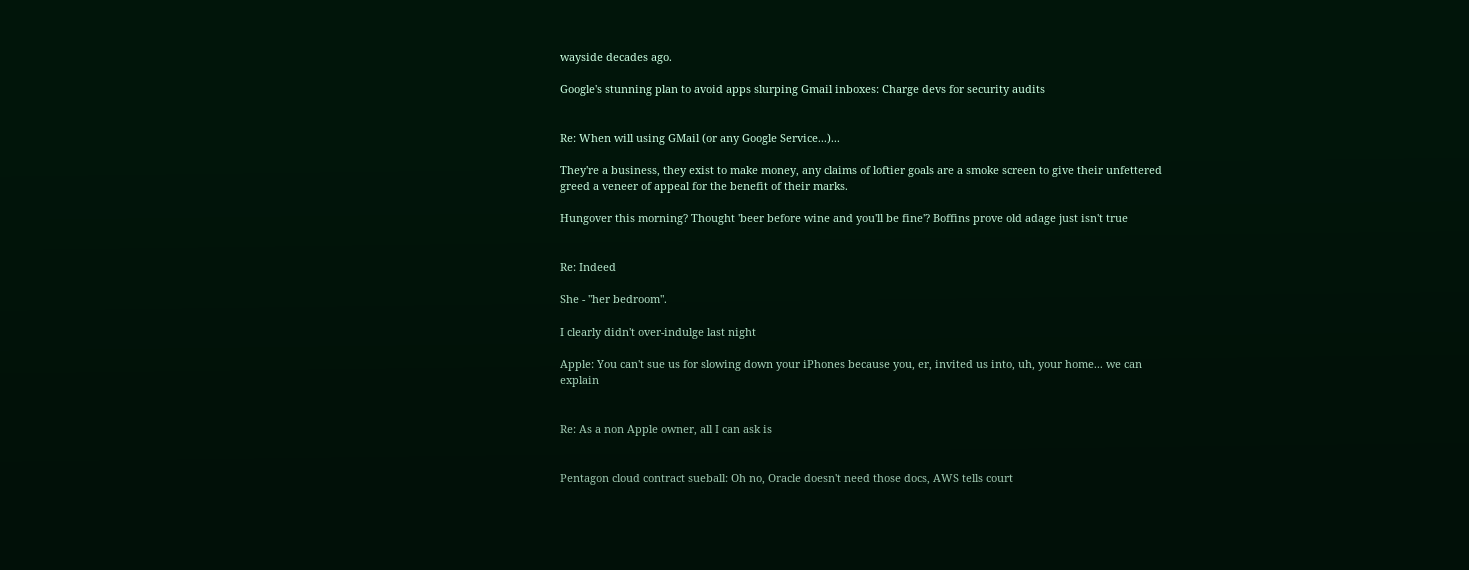wayside decades ago.

Google's stunning plan to avoid apps slurping Gmail inboxes: Charge devs for security audits


Re: When will using GMail (or any Google Service...)...

They're a business, they exist to make money, any claims of loftier goals are a smoke screen to give their unfettered greed a veneer of appeal for the benefit of their marks.

Hungover this morning? Thought 'beer before wine and you'll be fine'? Boffins prove old adage just isn't true


Re: Indeed

She - "her bedroom".

I clearly didn't over-indulge last night

Apple: You can't sue us for slowing down your iPhones because you, er, invited us into, uh, your home... we can explain


Re: As a non Apple owner, all I can ask is


Pentagon cloud contract sueball: Oh no, Oracle doesn't need those docs, AWS tells court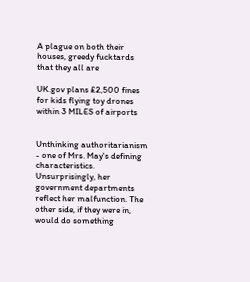A plague on both their houses, greedy fucktards that they all are

UK.gov plans £2,500 fines for kids flying toy drones within 3 MILES of airports


Unthinking authoritarianism - one of Mrs. May's defining characteristics. Unsurprisingly, her government departments reflect her malfunction. The other side, if they were in, would do something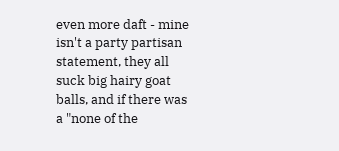even more daft - mine isn't a party partisan statement, they all suck big hairy goat balls, and if there was a "none of the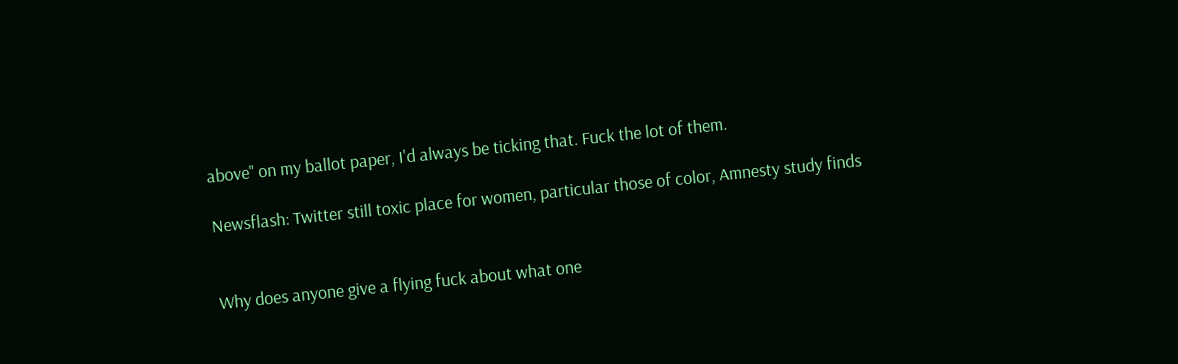above" on my ballot paper, I'd always be ticking that. Fuck the lot of them.

Newsflash: Twitter still toxic place for women, particular those of color, Amnesty study finds


Why does anyone give a flying fuck about what one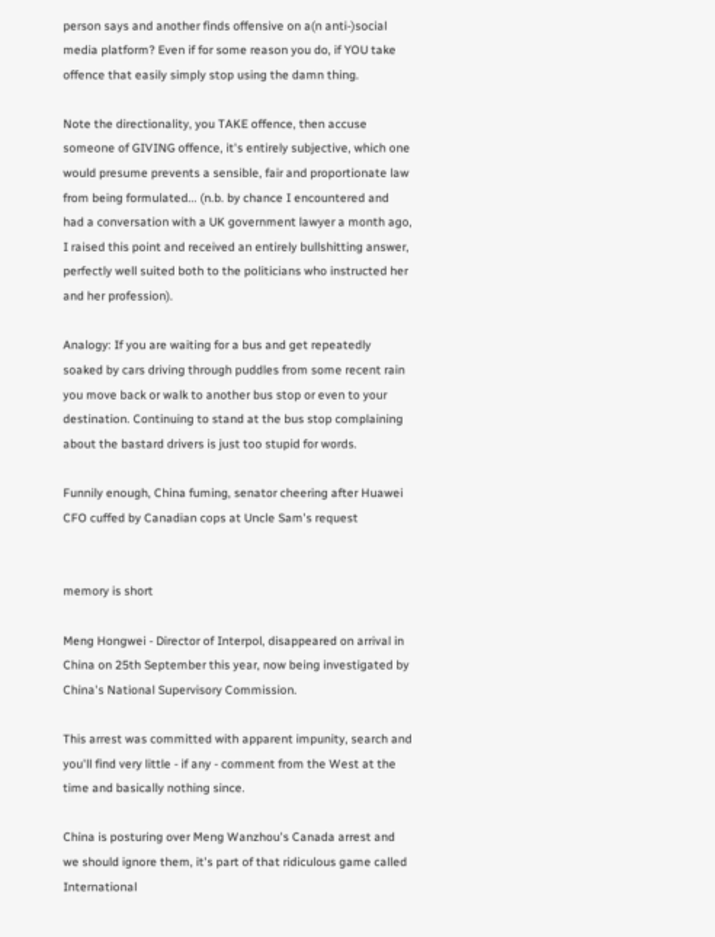person says and another finds offensive on a(n anti-)social media platform? Even if for some reason you do, if YOU take offence that easily simply stop using the damn thing.

Note the directionality, you TAKE offence, then accuse someone of GIVING offence, it's entirely subjective, which one would presume prevents a sensible, fair and proportionate law from being formulated... (n.b. by chance I encountered and had a conversation with a UK government lawyer a month ago, I raised this point and received an entirely bullshitting answer, perfectly well suited both to the politicians who instructed her and her profession).

Analogy: If you are waiting for a bus and get repeatedly soaked by cars driving through puddles from some recent rain you move back or walk to another bus stop or even to your destination. Continuing to stand at the bus stop complaining about the bastard drivers is just too stupid for words.

Funnily enough, China fuming, senator cheering after Huawei CFO cuffed by Canadian cops at Uncle Sam's request


memory is short

Meng Hongwei - Director of Interpol, disappeared on arrival in China on 25th September this year, now being investigated by China's National Supervisory Commission.

This arrest was committed with apparent impunity, search and you'll find very little - if any - comment from the West at the time and basically nothing since.

China is posturing over Meng Wanzhou's Canada arrest and we should ignore them, it's part of that ridiculous game called International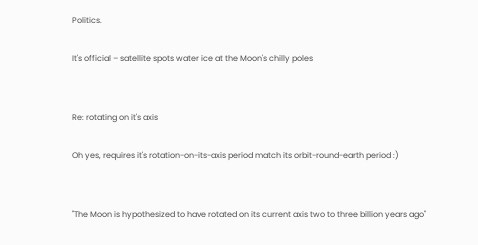Politics.

It's official – satellite spots water ice at the Moon's chilly poles


Re: rotating on it's axis

Oh yes, requires it's rotation-on-its-axis period match its orbit-round-earth period :)


"The Moon is hypothesized to have rotated on its current axis two to three billion years ago"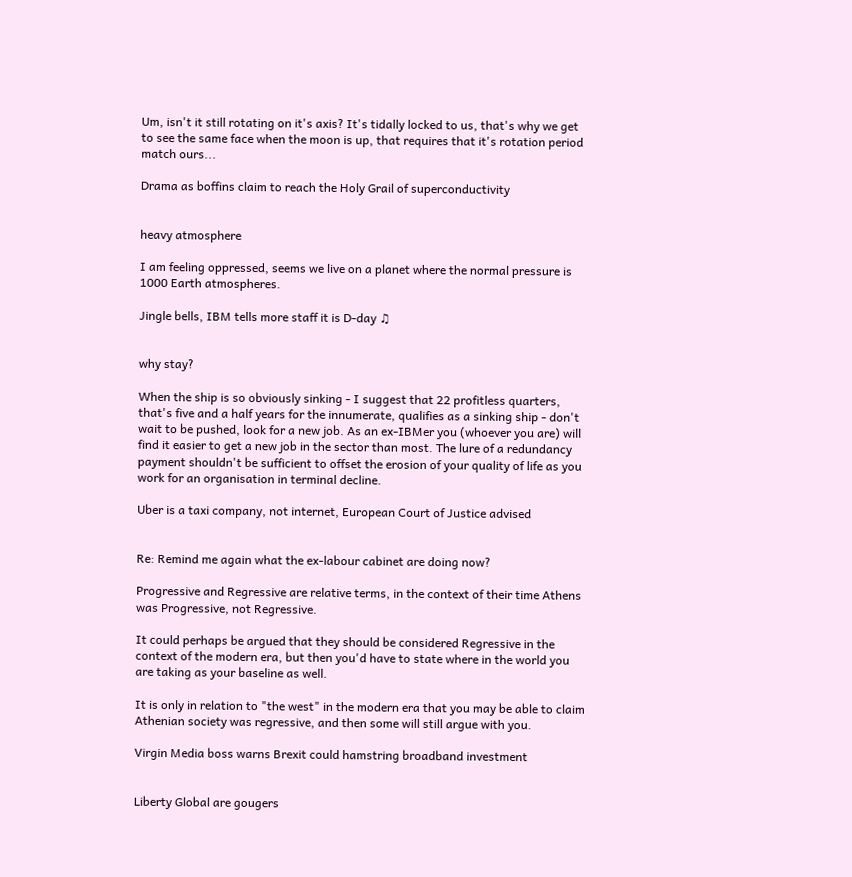Um, isn't it still rotating on it's axis? It's tidally locked to us, that's why we get to see the same face when the moon is up, that requires that it's rotation period match ours...

Drama as boffins claim to reach the Holy Grail of superconductivity


heavy atmosphere

I am feeling oppressed, seems we live on a planet where the normal pressure is 1000 Earth atmospheres.

Jingle bells, IBM tells more staff it is D-day ♫


why stay?

When the ship is so obviously sinking - I suggest that 22 profitless quarters, that's five and a half years for the innumerate, qualifies as a sinking ship - don't wait to be pushed, look for a new job. As an ex-IBMer you (whoever you are) will find it easier to get a new job in the sector than most. The lure of a redundancy payment shouldn't be sufficient to offset the erosion of your quality of life as you work for an organisation in terminal decline.

Uber is a taxi company, not internet, European Court of Justice advised


Re: Remind me again what the ex-labour cabinet are doing now?

Progressive and Regressive are relative terms, in the context of their time Athens was Progressive, not Regressive.

It could perhaps be argued that they should be considered Regressive in the context of the modern era, but then you'd have to state where in the world you are taking as your baseline as well.

It is only in relation to "the west" in the modern era that you may be able to claim Athenian society was regressive, and then some will still argue with you.

Virgin Media boss warns Brexit could hamstring broadband investment


Liberty Global are gougers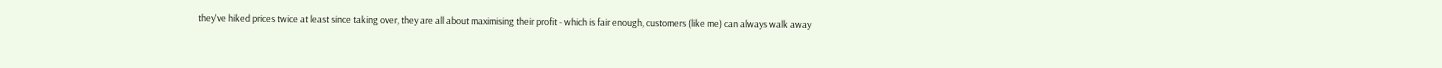they've hiked prices twice at least since taking over, they are all about maximising their profit - which is fair enough, customers (like me) can always walk away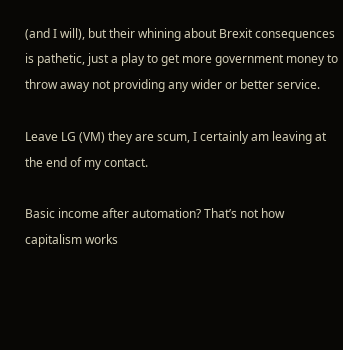(and I will), but their whining about Brexit consequences is pathetic, just a play to get more government money to throw away not providing any wider or better service.

Leave LG (VM) they are scum, I certainly am leaving at the end of my contact.

Basic income after automation? That’s not how capitalism works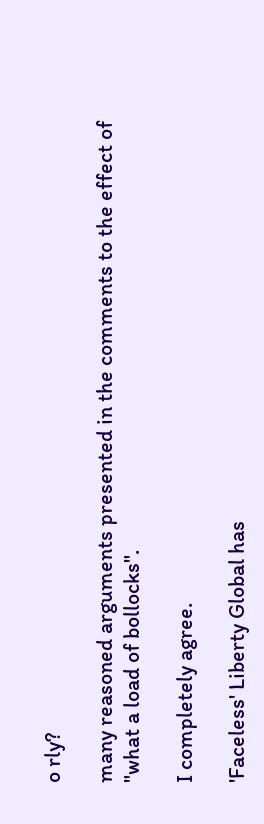o rly?

many reasoned arguments presented in the comments to the effect of "what a load of bollocks".

I completely agree.

'Faceless' Liberty Global has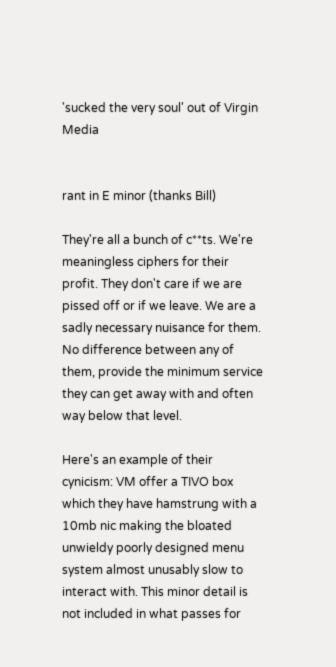'sucked the very soul' out of Virgin Media


rant in E minor (thanks Bill)

They're all a bunch of c**ts. We're meaningless ciphers for their profit. They don't care if we are pissed off or if we leave. We are a sadly necessary nuisance for them. No difference between any of them, provide the minimum service they can get away with and often way below that level.

Here's an example of their cynicism: VM offer a TIVO box which they have hamstrung with a 10mb nic making the bloated unwieldy poorly designed menu system almost unusably slow to interact with. This minor detail is not included in what passes for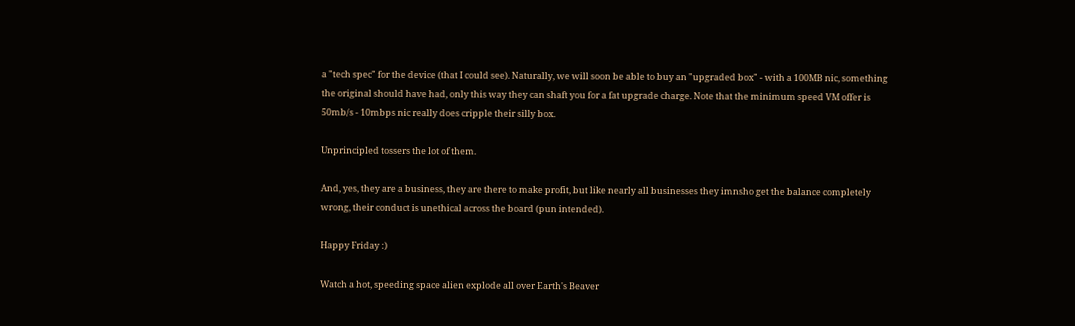a "tech spec" for the device (that I could see). Naturally, we will soon be able to buy an "upgraded box" - with a 100MB nic, something the original should have had, only this way they can shaft you for a fat upgrade charge. Note that the minimum speed VM offer is 50mb/s - 10mbps nic really does cripple their silly box.

Unprincipled tossers the lot of them.

And, yes, they are a business, they are there to make profit, but like nearly all businesses they imnsho get the balance completely wrong, their conduct is unethical across the board (pun intended).

Happy Friday :)

Watch a hot, speeding space alien explode all over Earth's Beaver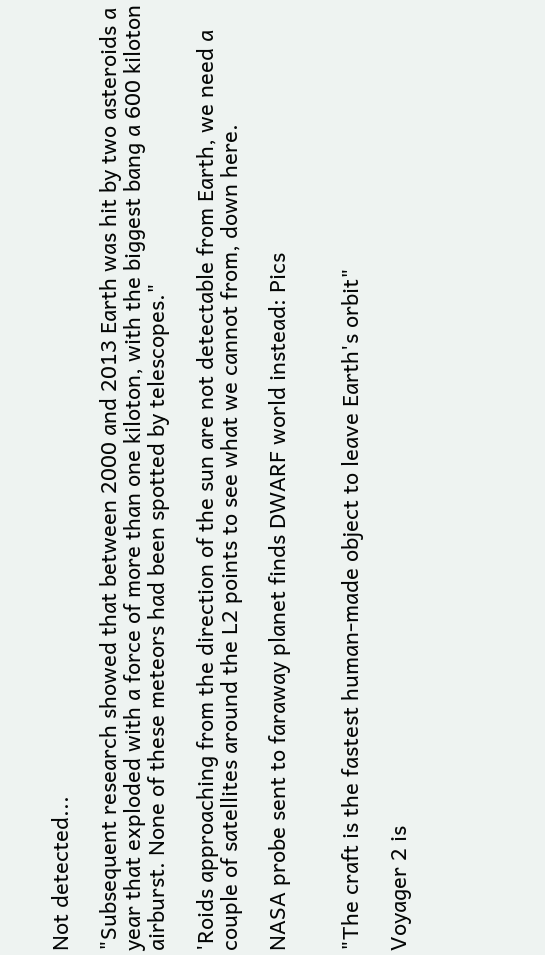Not detected...

"Subsequent research showed that between 2000 and 2013 Earth was hit by two asteroids a year that exploded with a force of more than one kiloton, with the biggest bang a 600 kiloton airburst. None of these meteors had been spotted by telescopes."

'Roids approaching from the direction of the sun are not detectable from Earth, we need a couple of satellites around the L2 points to see what we cannot from, down here.

NASA probe sent to faraway planet finds DWARF world instead: Pics


"The craft is the fastest human-made object to leave Earth's orbit"

Voyager 2 is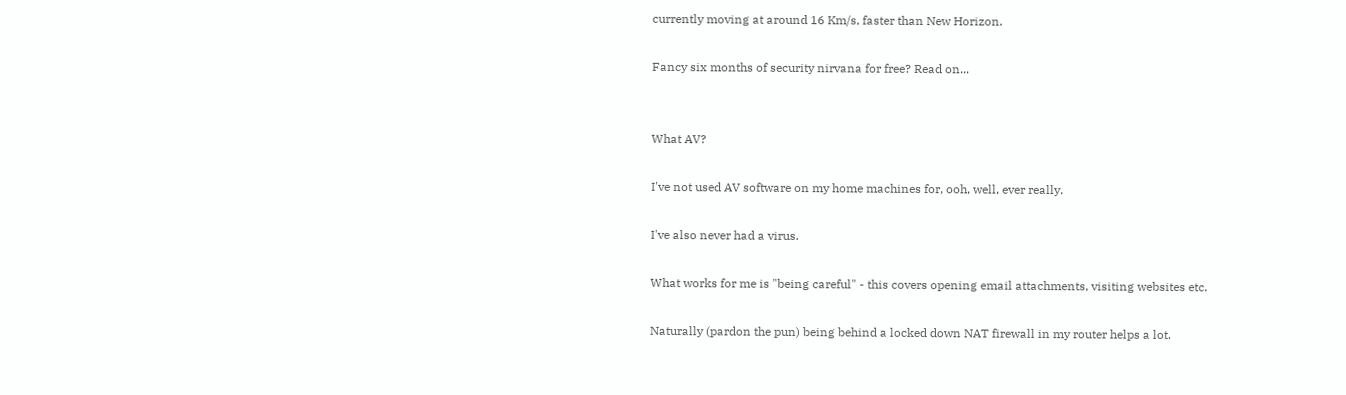currently moving at around 16 Km/s, faster than New Horizon.

Fancy six months of security nirvana for free? Read on...


What AV?

I've not used AV software on my home machines for, ooh, well, ever really.

I've also never had a virus.

What works for me is "being careful" - this covers opening email attachments, visiting websites etc.

Naturally (pardon the pun) being behind a locked down NAT firewall in my router helps a lot.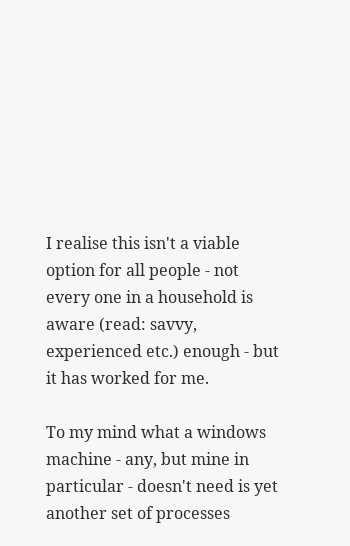I realise this isn't a viable option for all people - not every one in a household is aware (read: savvy, experienced etc.) enough - but it has worked for me.

To my mind what a windows machine - any, but mine in particular - doesn't need is yet another set of processes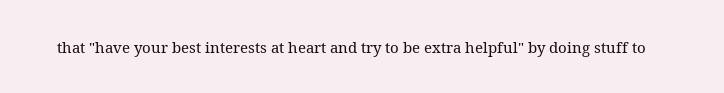that "have your best interests at heart and try to be extra helpful" by doing stuff to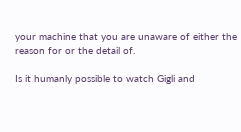your machine that you are unaware of either the reason for or the detail of.

Is it humanly possible to watch Gigli and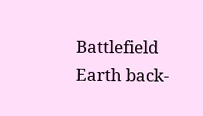Battlefield Earth back-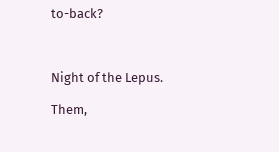to-back?



Night of the Lepus.

Them,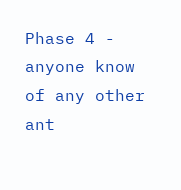Phase 4 - anyone know of any other ant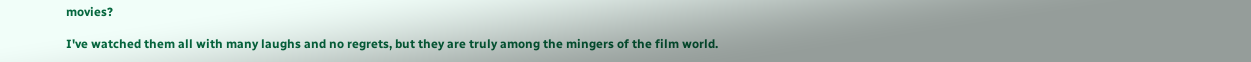movies?

I've watched them all with many laughs and no regrets, but they are truly among the mingers of the film world.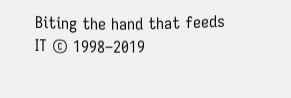Biting the hand that feeds IT © 1998–2019